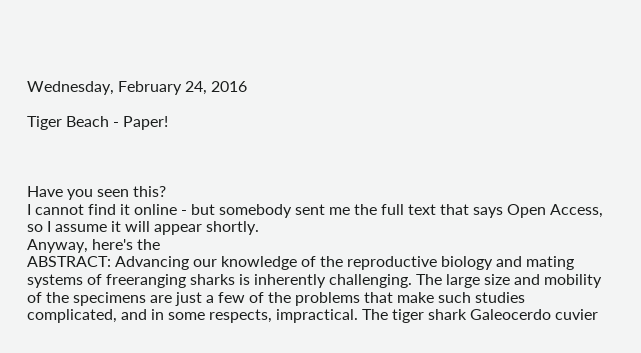Wednesday, February 24, 2016

Tiger Beach - Paper!



Have you seen this?
I cannot find it online - but somebody sent me the full text that says Open Access, so I assume it will appear shortly.
Anyway, here's the
ABSTRACT: Advancing our knowledge of the reproductive biology and mating systems of freeranging sharks is inherently challenging. The large size and mobility of the specimens are just a few of the problems that make such studies complicated, and in some respects, impractical. The tiger shark Galeocerdo cuvier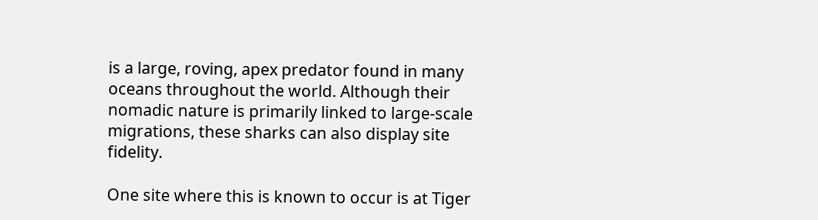is a large, roving, apex predator found in many oceans throughout the world. Although their nomadic nature is primarily linked to large-scale migrations, these sharks can also display site fidelity.

One site where this is known to occur is at Tiger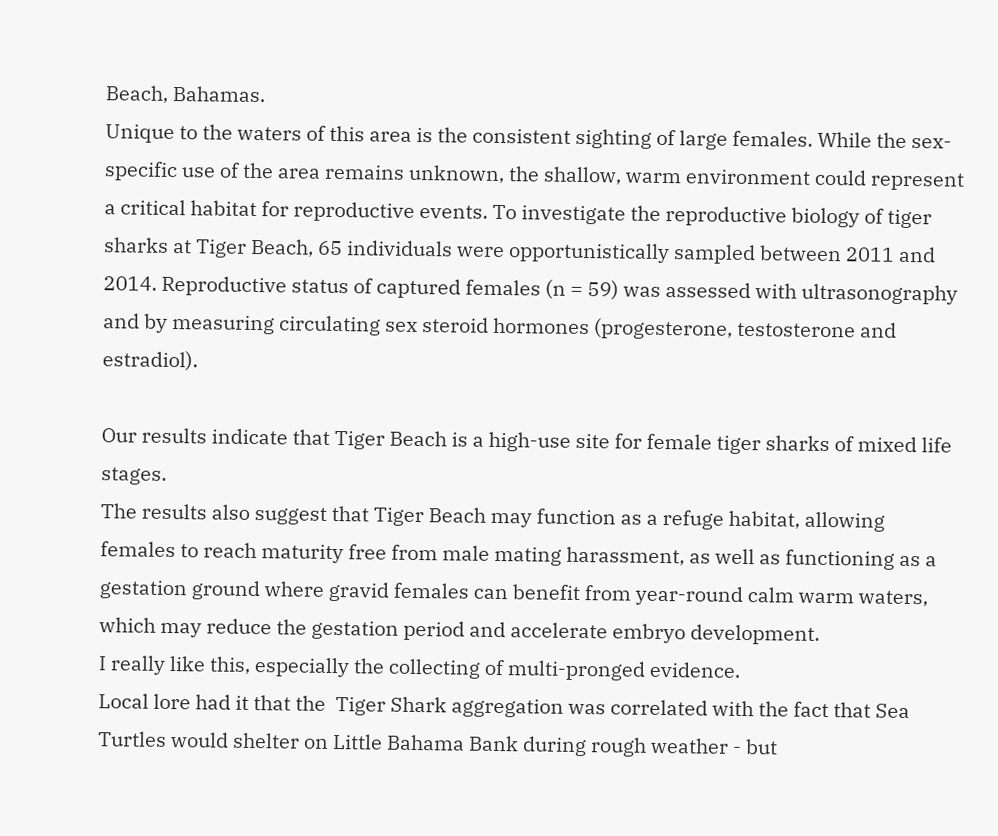Beach, Bahamas.
Unique to the waters of this area is the consistent sighting of large females. While the sex-specific use of the area remains unknown, the shallow, warm environment could represent a critical habitat for reproductive events. To investigate the reproductive biology of tiger sharks at Tiger Beach, 65 individuals were opportunistically sampled between 2011 and 2014. Reproductive status of captured females (n = 59) was assessed with ultrasonography and by measuring circulating sex steroid hormones (progesterone, testosterone and estradiol).

Our results indicate that Tiger Beach is a high-use site for female tiger sharks of mixed life stages.
The results also suggest that Tiger Beach may function as a refuge habitat, allowing females to reach maturity free from male mating harassment, as well as functioning as a gestation ground where gravid females can benefit from year-round calm warm waters, which may reduce the gestation period and accelerate embryo development.
I really like this, especially the collecting of multi-pronged evidence.
Local lore had it that the  Tiger Shark aggregation was correlated with the fact that Sea Turtles would shelter on Little Bahama Bank during rough weather - but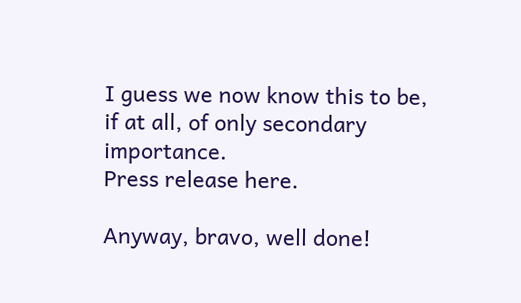I guess we now know this to be, if at all, of only secondary importance.
Press release here.

Anyway, bravo, well done!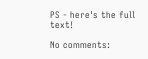PS - here's the full text!

No comments: